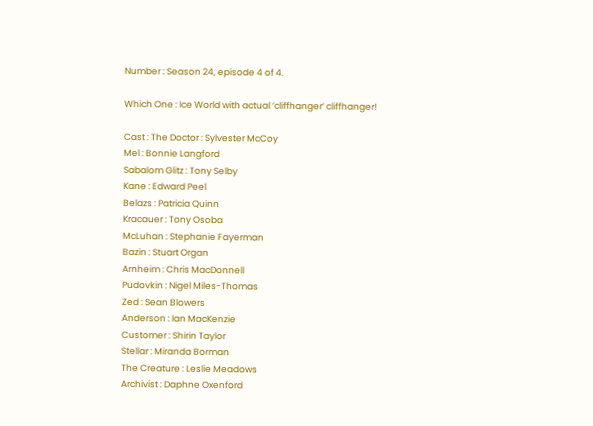Number : Season 24, episode 4 of 4.

Which One : Ice World with actual ‘cliffhanger’ cliffhanger!

Cast : The Doctor : Sylvester McCoy
Mel : Bonnie Langford
Sabalom Glitz : Tony Selby
Kane : Edward Peel
Belazs : Patricia Quinn
Kracauer : Tony Osoba
McLuhan : Stephanie Fayerman
Bazin : Stuart Organ
Arnheim : Chris MacDonnell
Pudovkin : Nigel Miles-Thomas
Zed : Sean Blowers
Anderson : Ian MacKenzie
Customer : Shirin Taylor
Stellar : Miranda Borman
The Creature : Leslie Meadows
Archivist : Daphne Oxenford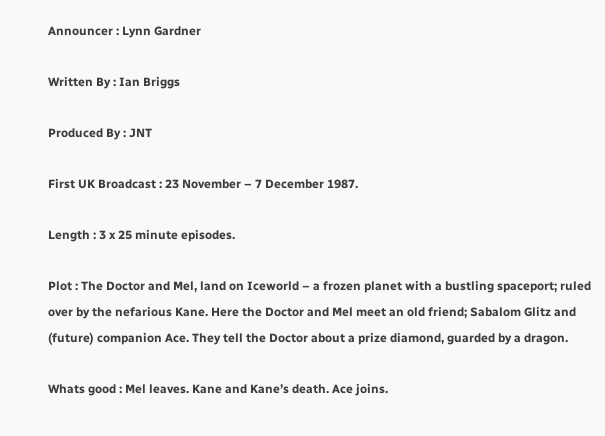Announcer : Lynn Gardner

Written By : Ian Briggs

Produced By : JNT

First UK Broadcast : 23 November – 7 December 1987.

Length : 3 x 25 minute episodes.

Plot : The Doctor and Mel, land on Iceworld – a frozen planet with a bustling spaceport; ruled over by the nefarious Kane. Here the Doctor and Mel meet an old friend; Sabalom Glitz and (future) companion Ace. They tell the Doctor about a prize diamond, guarded by a dragon.

Whats good : Mel leaves. Kane and Kane’s death. Ace joins.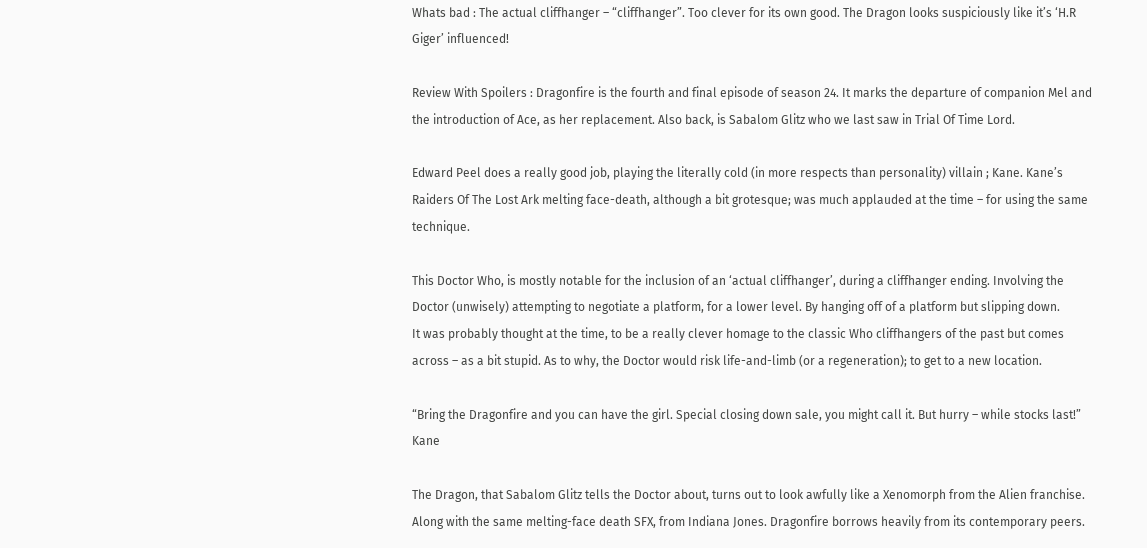Whats bad : The actual cliffhanger – “cliffhanger”. Too clever for its own good. The Dragon looks suspiciously like it’s ‘H.R Giger’ influenced!

Review With Spoilers : Dragonfire is the fourth and final episode of season 24. It marks the departure of companion Mel and the introduction of Ace, as her replacement. Also back, is Sabalom Glitz who we last saw in Trial Of Time Lord.

Edward Peel does a really good job, playing the literally cold (in more respects than personality) villain ; Kane. Kane’s Raiders Of The Lost Ark melting face-death, although a bit grotesque; was much applauded at the time – for using the same technique.

This Doctor Who, is mostly notable for the inclusion of an ‘actual cliffhanger’, during a cliffhanger ending. Involving the Doctor (unwisely) attempting to negotiate a platform, for a lower level. By hanging off of a platform but slipping down.
It was probably thought at the time, to be a really clever homage to the classic Who cliffhangers of the past but comes across – as a bit stupid. As to why, the Doctor would risk life-and-limb (or a regeneration); to get to a new location.

“Bring the Dragonfire and you can have the girl. Special closing down sale, you might call it. But hurry – while stocks last!” Kane

The Dragon, that Sabalom Glitz tells the Doctor about, turns out to look awfully like a Xenomorph from the Alien franchise. Along with the same melting-face death SFX, from Indiana Jones. Dragonfire borrows heavily from its contemporary peers.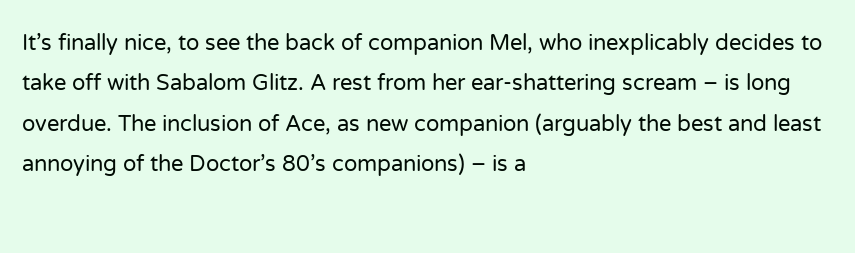It’s finally nice, to see the back of companion Mel, who inexplicably decides to take off with Sabalom Glitz. A rest from her ear-shattering scream – is long overdue. The inclusion of Ace, as new companion (arguably the best and least annoying of the Doctor’s 80’s companions) – is a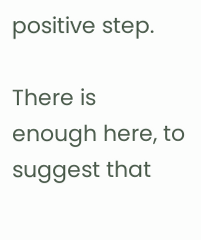positive step.

There is enough here, to suggest that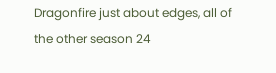Dragonfire just about edges, all of the other season 24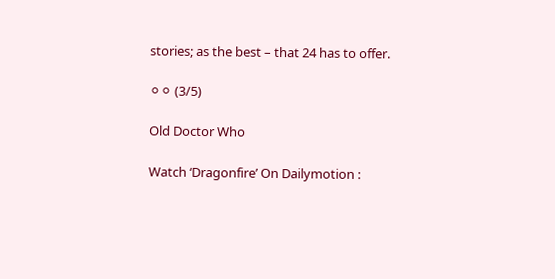stories; as the best – that 24 has to offer.

⚪⚪ (3/5)

Old Doctor Who

Watch ‘Dragonfire’ On Dailymotion :